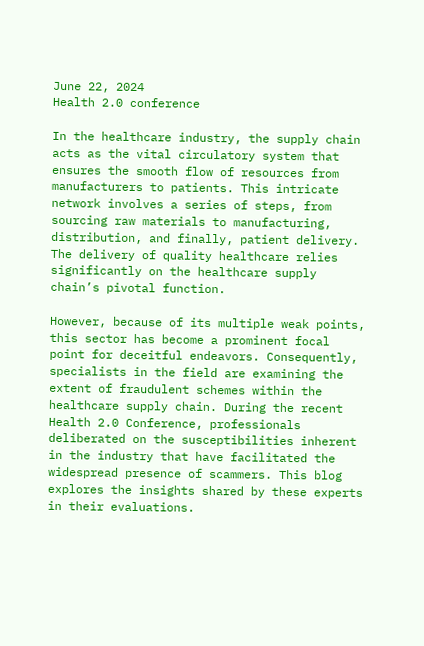June 22, 2024
Health 2.0 conference

In the healthcare industry, the supply chain acts as the vital circulatory system that ensures the smooth flow of resources from manufacturers to patients. This intricate network involves a series of steps, from sourcing raw materials to manufacturing, distribution, and finally, patient delivery. The delivery of quality healthcare relies significantly on the healthcare supply chain’s pivotal function.

However, because of its multiple weak points, this sector has become a prominent focal point for deceitful endeavors. Consequently, specialists in the field are examining the extent of fraudulent schemes within the healthcare supply chain. During the recent Health 2.0 Conference, professionals deliberated on the susceptibilities inherent in the industry that have facilitated the widespread presence of scammers. This blog explores the insights shared by these experts in their evaluations.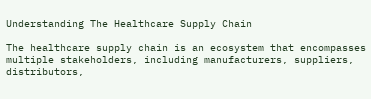Understanding The Healthcare Supply Chain

The healthcare supply chain is an ecosystem that encompasses multiple stakeholders, including manufacturers, suppliers, distributors,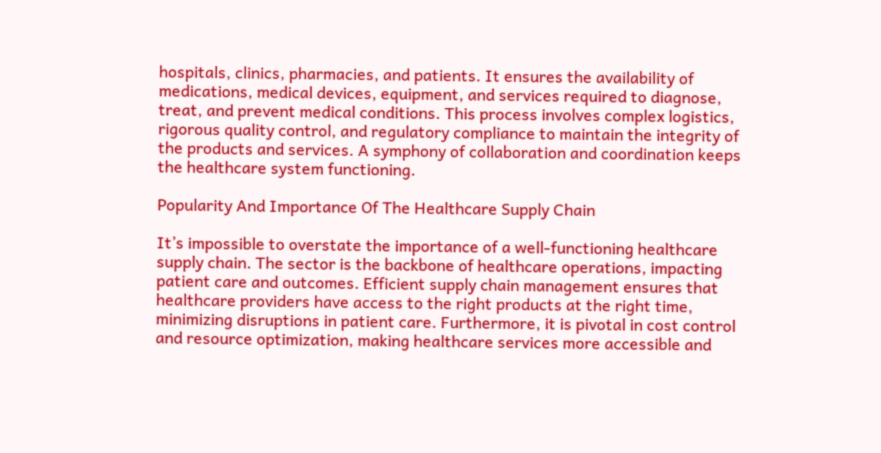hospitals, clinics, pharmacies, and patients. It ensures the availability of medications, medical devices, equipment, and services required to diagnose, treat, and prevent medical conditions. This process involves complex logistics, rigorous quality control, and regulatory compliance to maintain the integrity of the products and services. A symphony of collaboration and coordination keeps the healthcare system functioning.

Popularity And Importance Of The Healthcare Supply Chain

It’s impossible to overstate the importance of a well-functioning healthcare supply chain. The sector is the backbone of healthcare operations, impacting patient care and outcomes. Efficient supply chain management ensures that healthcare providers have access to the right products at the right time, minimizing disruptions in patient care. Furthermore, it is pivotal in cost control and resource optimization, making healthcare services more accessible and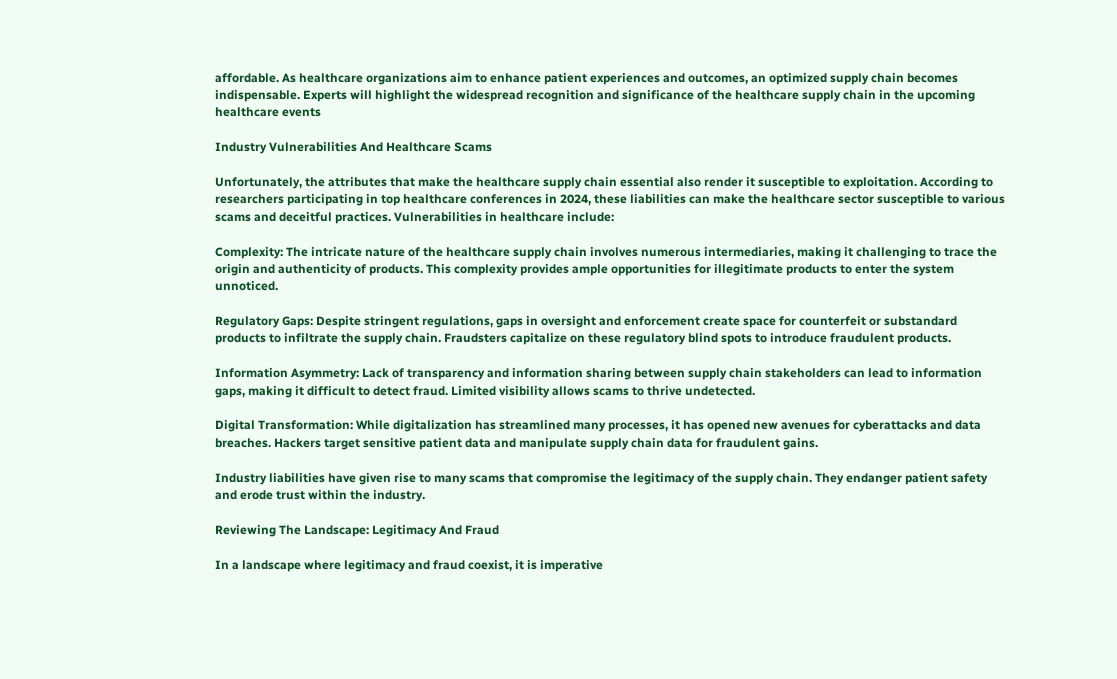affordable. As healthcare organizations aim to enhance patient experiences and outcomes, an optimized supply chain becomes indispensable. Experts will highlight the widespread recognition and significance of the healthcare supply chain in the upcoming healthcare events

Industry Vulnerabilities And Healthcare Scams

Unfortunately, the attributes that make the healthcare supply chain essential also render it susceptible to exploitation. According to researchers participating in top healthcare conferences in 2024, these liabilities can make the healthcare sector susceptible to various scams and deceitful practices. Vulnerabilities in healthcare include:

Complexity: The intricate nature of the healthcare supply chain involves numerous intermediaries, making it challenging to trace the origin and authenticity of products. This complexity provides ample opportunities for illegitimate products to enter the system unnoticed.

Regulatory Gaps: Despite stringent regulations, gaps in oversight and enforcement create space for counterfeit or substandard products to infiltrate the supply chain. Fraudsters capitalize on these regulatory blind spots to introduce fraudulent products.

Information Asymmetry: Lack of transparency and information sharing between supply chain stakeholders can lead to information gaps, making it difficult to detect fraud. Limited visibility allows scams to thrive undetected.

Digital Transformation: While digitalization has streamlined many processes, it has opened new avenues for cyberattacks and data breaches. Hackers target sensitive patient data and manipulate supply chain data for fraudulent gains.

Industry liabilities have given rise to many scams that compromise the legitimacy of the supply chain. They endanger patient safety and erode trust within the industry.

Reviewing The Landscape: Legitimacy And Fraud

In a landscape where legitimacy and fraud coexist, it is imperative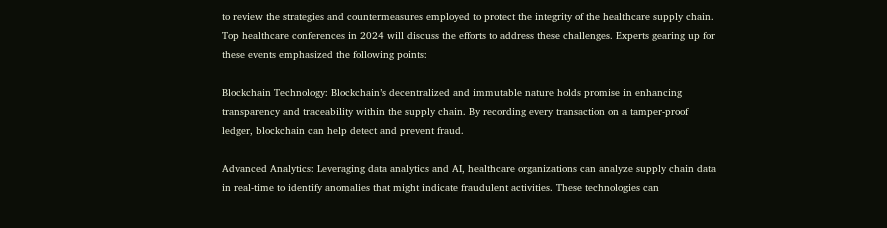to review the strategies and countermeasures employed to protect the integrity of the healthcare supply chain. Top healthcare conferences in 2024 will discuss the efforts to address these challenges. Experts gearing up for these events emphasized the following points:

Blockchain Technology: Blockchain’s decentralized and immutable nature holds promise in enhancing transparency and traceability within the supply chain. By recording every transaction on a tamper-proof ledger, blockchain can help detect and prevent fraud.

Advanced Analytics: Leveraging data analytics and AI, healthcare organizations can analyze supply chain data in real-time to identify anomalies that might indicate fraudulent activities. These technologies can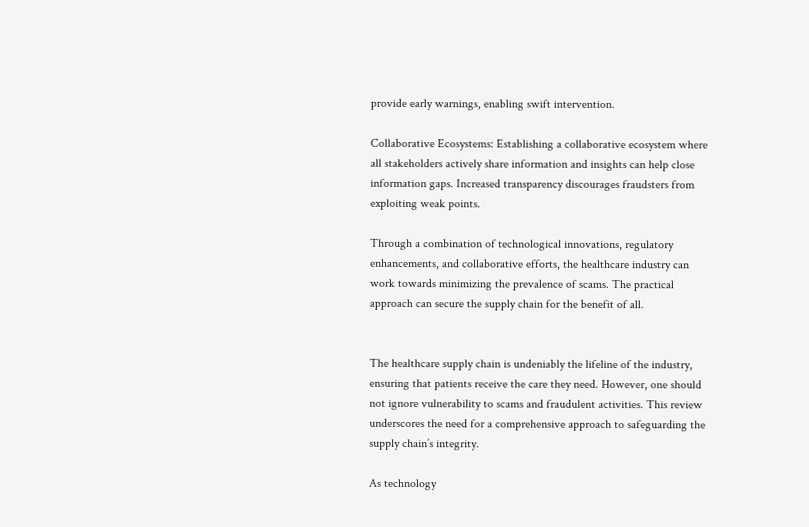provide early warnings, enabling swift intervention.

Collaborative Ecosystems: Establishing a collaborative ecosystem where all stakeholders actively share information and insights can help close information gaps. Increased transparency discourages fraudsters from exploiting weak points.

Through a combination of technological innovations, regulatory enhancements, and collaborative efforts, the healthcare industry can work towards minimizing the prevalence of scams. The practical approach can secure the supply chain for the benefit of all.


The healthcare supply chain is undeniably the lifeline of the industry, ensuring that patients receive the care they need. However, one should not ignore vulnerability to scams and fraudulent activities. This review underscores the need for a comprehensive approach to safeguarding the supply chain’s integrity.

As technology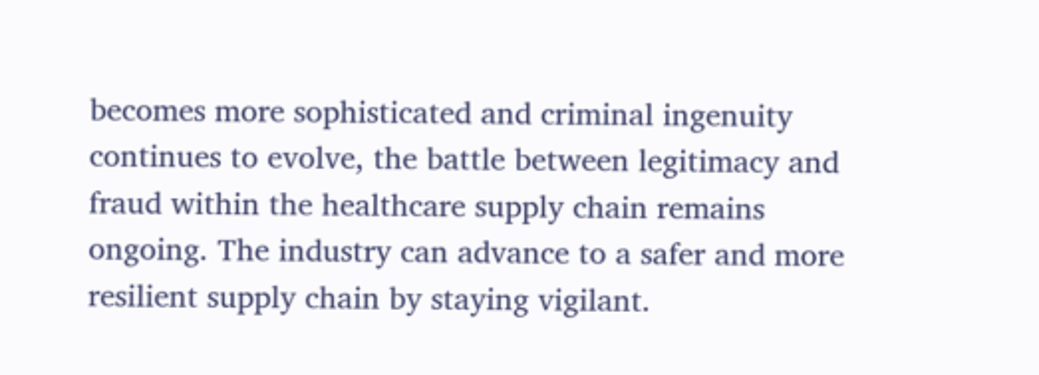becomes more sophisticated and criminal ingenuity continues to evolve, the battle between legitimacy and fraud within the healthcare supply chain remains ongoing. The industry can advance to a safer and more resilient supply chain by staying vigilant.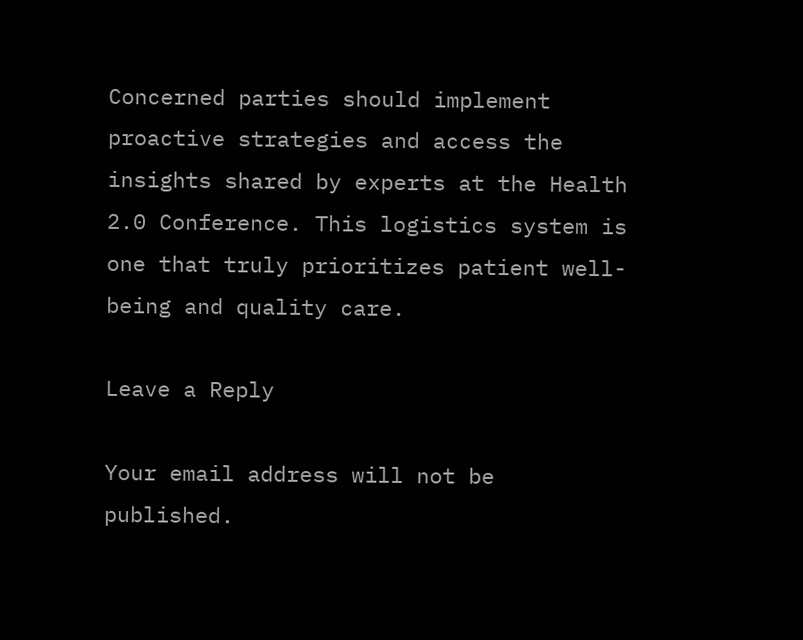Concerned parties should implement proactive strategies and access the insights shared by experts at the Health 2.0 Conference. This logistics system is one that truly prioritizes patient well-being and quality care.

Leave a Reply

Your email address will not be published.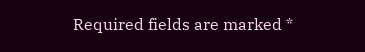Required fields are marked *